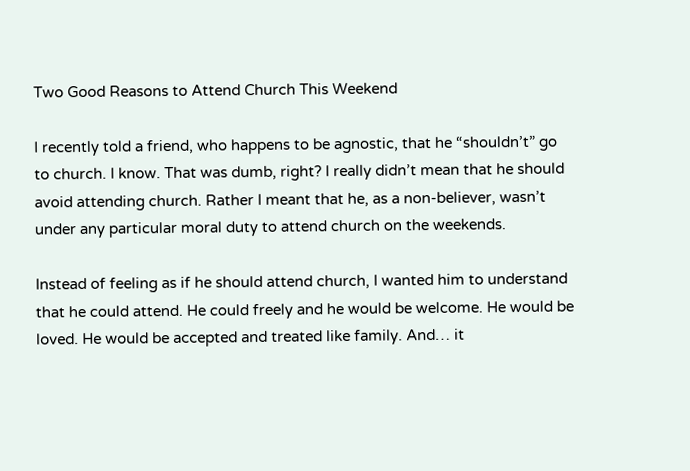Two Good Reasons to Attend Church This Weekend

I recently told a friend, who happens to be agnostic, that he “shouldn’t” go to church. I know. That was dumb, right? I really didn’t mean that he should avoid attending church. Rather I meant that he, as a non-believer, wasn’t under any particular moral duty to attend church on the weekends.

Instead of feeling as if he should attend church, I wanted him to understand that he could attend. He could freely and he would be welcome. He would be loved. He would be accepted and treated like family. And… it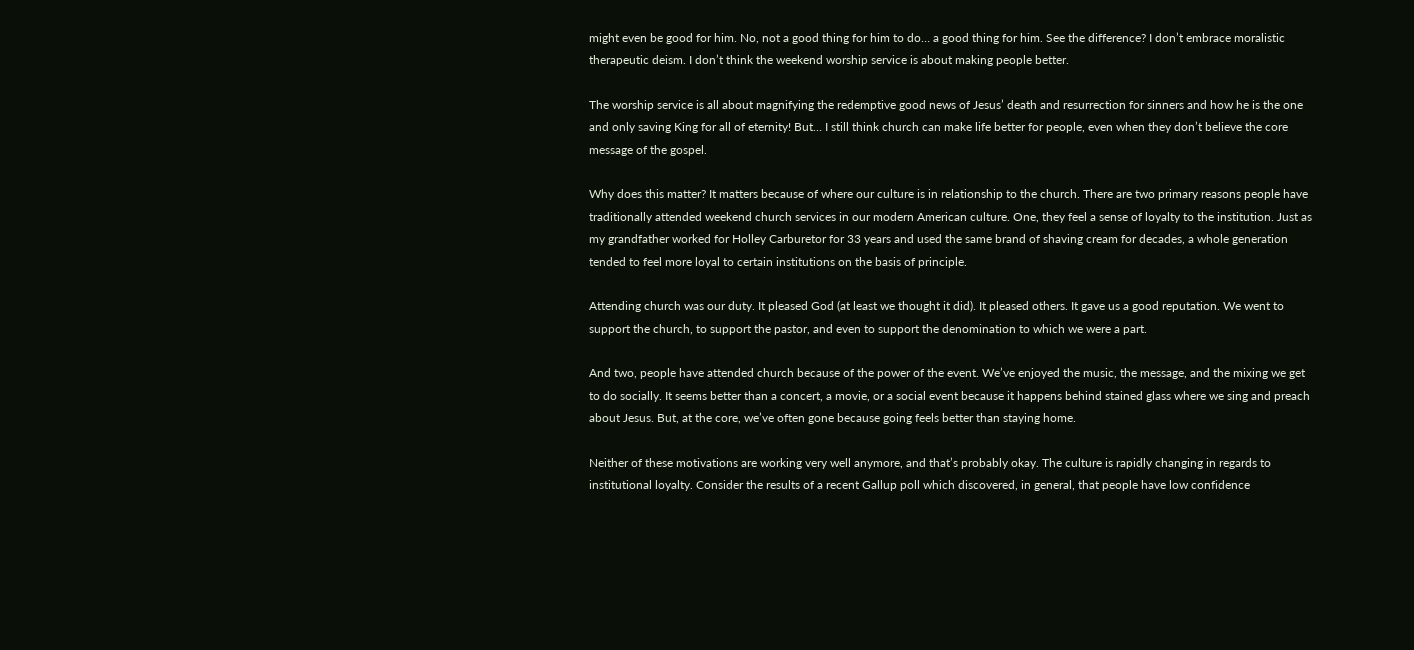might even be good for him. No, not a good thing for him to do… a good thing for him. See the difference? I don’t embrace moralistic therapeutic deism. I don’t think the weekend worship service is about making people better.

The worship service is all about magnifying the redemptive good news of Jesus’ death and resurrection for sinners and how he is the one and only saving King for all of eternity! But… I still think church can make life better for people, even when they don’t believe the core message of the gospel.

Why does this matter? It matters because of where our culture is in relationship to the church. There are two primary reasons people have traditionally attended weekend church services in our modern American culture. One, they feel a sense of loyalty to the institution. Just as my grandfather worked for Holley Carburetor for 33 years and used the same brand of shaving cream for decades, a whole generation tended to feel more loyal to certain institutions on the basis of principle.

Attending church was our duty. It pleased God (at least we thought it did). It pleased others. It gave us a good reputation. We went to support the church, to support the pastor, and even to support the denomination to which we were a part.

And two, people have attended church because of the power of the event. We’ve enjoyed the music, the message, and the mixing we get to do socially. It seems better than a concert, a movie, or a social event because it happens behind stained glass where we sing and preach about Jesus. But, at the core, we’ve often gone because going feels better than staying home.

Neither of these motivations are working very well anymore, and that’s probably okay. The culture is rapidly changing in regards to institutional loyalty. Consider the results of a recent Gallup poll which discovered, in general, that people have low confidence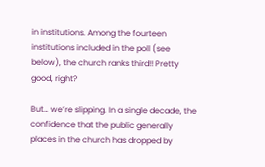in institutions. Among the fourteen institutions included in the poll (see below), the church ranks third!! Pretty good, right?

But… we’re slipping. In a single decade, the confidence that the public generally places in the church has dropped by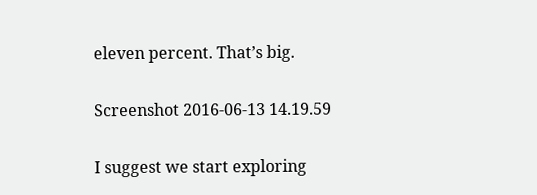eleven percent. That’s big.

Screenshot 2016-06-13 14.19.59

I suggest we start exploring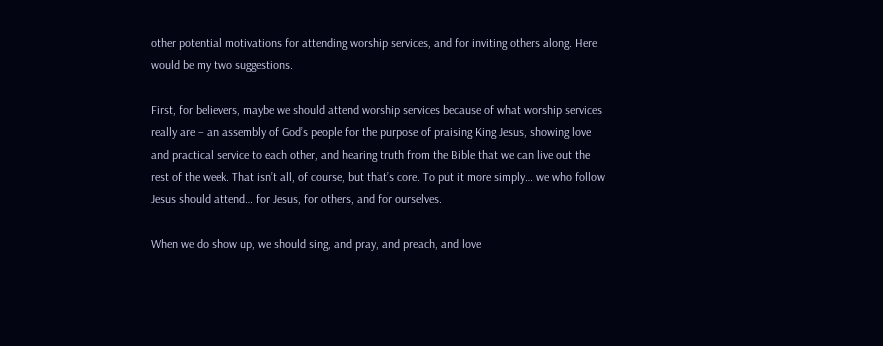other potential motivations for attending worship services, and for inviting others along. Here would be my two suggestions.

First, for believers, maybe we should attend worship services because of what worship services really are – an assembly of God’s people for the purpose of praising King Jesus, showing love and practical service to each other, and hearing truth from the Bible that we can live out the rest of the week. That isn’t all, of course, but that’s core. To put it more simply… we who follow Jesus should attend… for Jesus, for others, and for ourselves.

When we do show up, we should sing, and pray, and preach, and love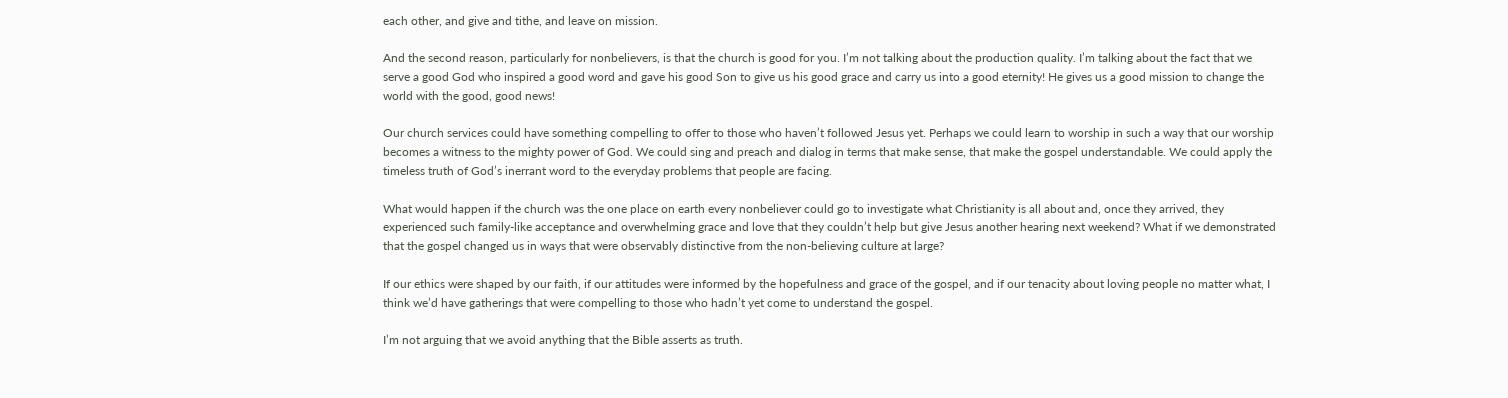each other, and give and tithe, and leave on mission.

And the second reason, particularly for nonbelievers, is that the church is good for you. I’m not talking about the production quality. I’m talking about the fact that we serve a good God who inspired a good word and gave his good Son to give us his good grace and carry us into a good eternity! He gives us a good mission to change the world with the good, good news!

Our church services could have something compelling to offer to those who haven’t followed Jesus yet. Perhaps we could learn to worship in such a way that our worship becomes a witness to the mighty power of God. We could sing and preach and dialog in terms that make sense, that make the gospel understandable. We could apply the timeless truth of God’s inerrant word to the everyday problems that people are facing.

What would happen if the church was the one place on earth every nonbeliever could go to investigate what Christianity is all about and, once they arrived, they experienced such family-like acceptance and overwhelming grace and love that they couldn’t help but give Jesus another hearing next weekend? What if we demonstrated that the gospel changed us in ways that were observably distinctive from the non-believing culture at large?

If our ethics were shaped by our faith, if our attitudes were informed by the hopefulness and grace of the gospel, and if our tenacity about loving people no matter what, I think we’d have gatherings that were compelling to those who hadn’t yet come to understand the gospel.

I’m not arguing that we avoid anything that the Bible asserts as truth.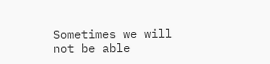Sometimes we will not be able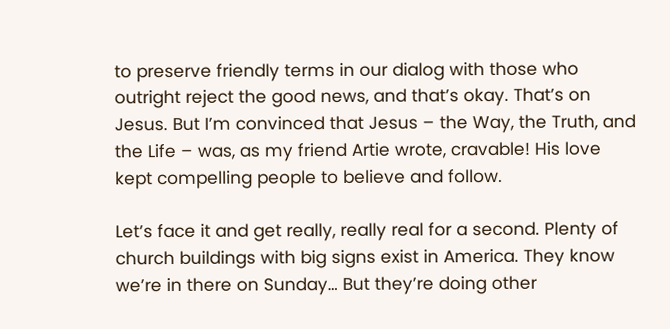to preserve friendly terms in our dialog with those who outright reject the good news, and that’s okay. That’s on Jesus. But I’m convinced that Jesus – the Way, the Truth, and the Life – was, as my friend Artie wrote, cravable! His love kept compelling people to believe and follow.

Let’s face it and get really, really real for a second. Plenty of church buildings with big signs exist in America. They know we’re in there on Sunday… But they’re doing other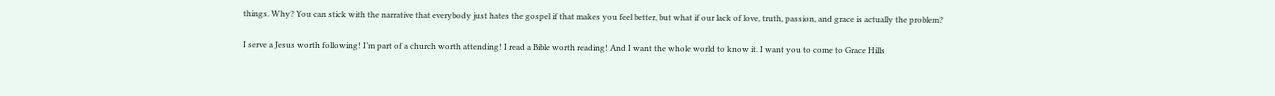things. Why? You can stick with the narrative that everybody just hates the gospel if that makes you feel better, but what if our lack of love, truth, passion, and grace is actually the problem?

I serve a Jesus worth following! I’m part of a church worth attending! I read a Bible worth reading! And I want the whole world to know it. I want you to come to Grace Hills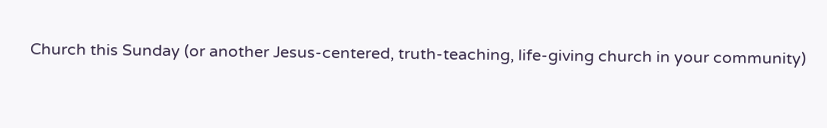Church this Sunday (or another Jesus-centered, truth-teaching, life-giving church in your community)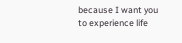because I want you to experience life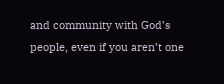and community with God’s people, even if you aren’t one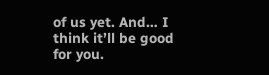of us yet. And… I think it’ll be good for you.